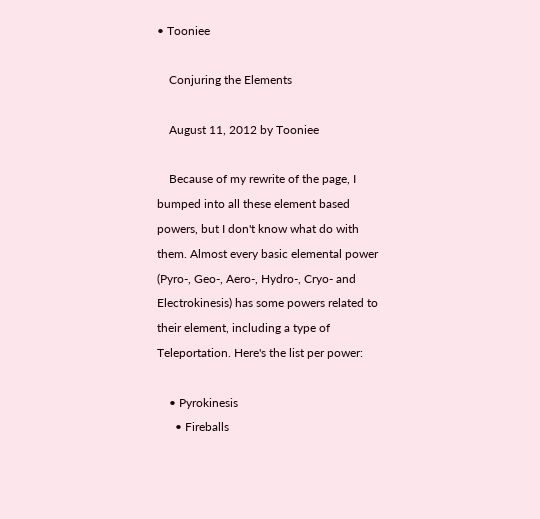• Tooniee

    Conjuring the Elements

    August 11, 2012 by Tooniee

    Because of my rewrite of the page, I bumped into all these element based powers, but I don't know what do with them. Almost every basic elemental power (Pyro-, Geo-, Aero-, Hydro-, Cryo- and Electrokinesis) has some powers related to their element, including a type of Teleportation. Here's the list per power:

    • Pyrokinesis
      • Fireballs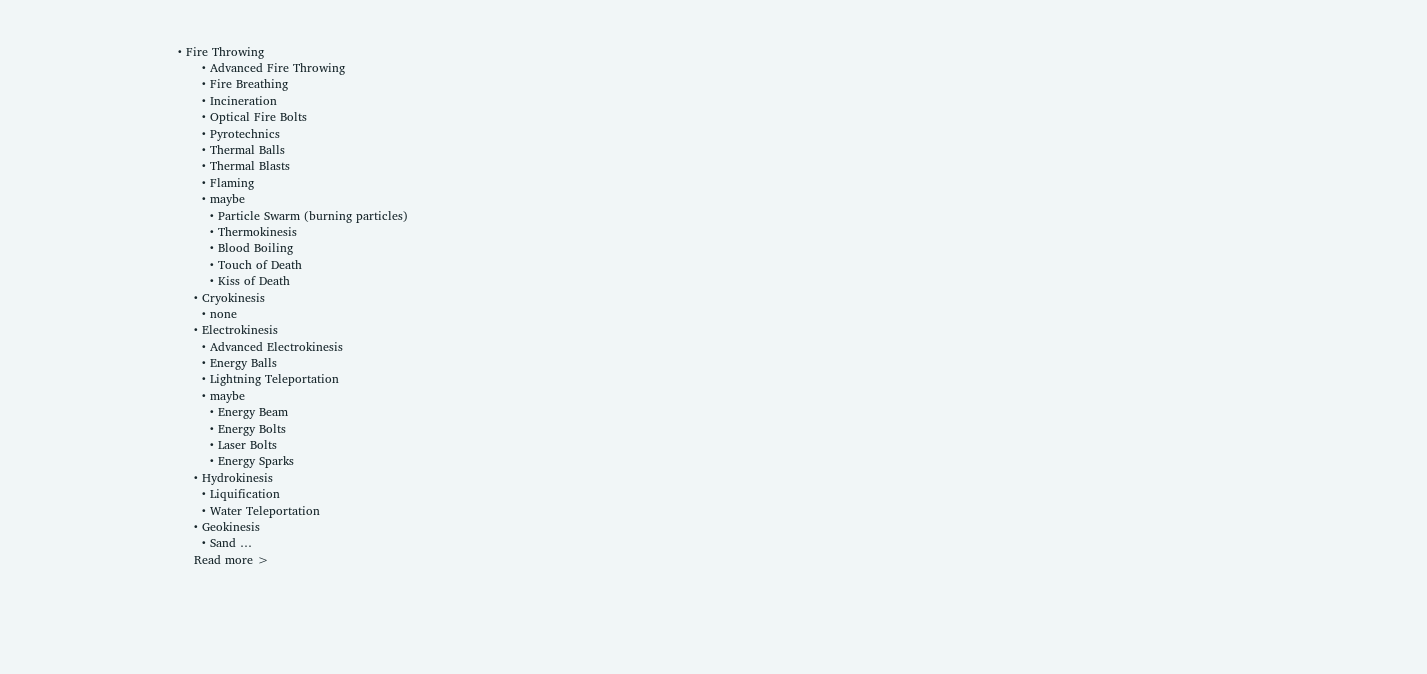• Fire Throwing
      • Advanced Fire Throwing
      • Fire Breathing
      • Incineration
      • Optical Fire Bolts
      • Pyrotechnics
      • Thermal Balls
      • Thermal Blasts
      • Flaming
      • maybe
        • Particle Swarm (burning particles)
        • Thermokinesis
        • Blood Boiling
        • Touch of Death
        • Kiss of Death
    • Cryokinesis
      • none
    • Electrokinesis
      • Advanced Electrokinesis
      • Energy Balls
      • Lightning Teleportation
      • maybe
        • Energy Beam
        • Energy Bolts
        • Laser Bolts
        • Energy Sparks
    • Hydrokinesis
      • Liquification
      • Water Teleportation
    • Geokinesis
      • Sand …
    Read more >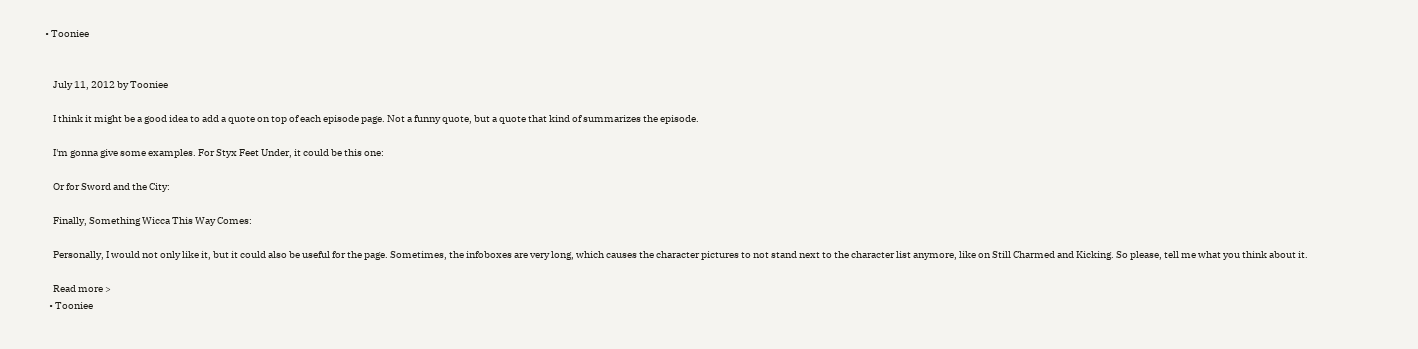• Tooniee


    July 11, 2012 by Tooniee

    I think it might be a good idea to add a quote on top of each episode page. Not a funny quote, but a quote that kind of summarizes the episode.

    I'm gonna give some examples. For Styx Feet Under, it could be this one:

    Or for Sword and the City:

    Finally, Something Wicca This Way Comes:

    Personally, I would not only like it, but it could also be useful for the page. Sometimes, the infoboxes are very long, which causes the character pictures to not stand next to the character list anymore, like on Still Charmed and Kicking. So please, tell me what you think about it.

    Read more >
  • Tooniee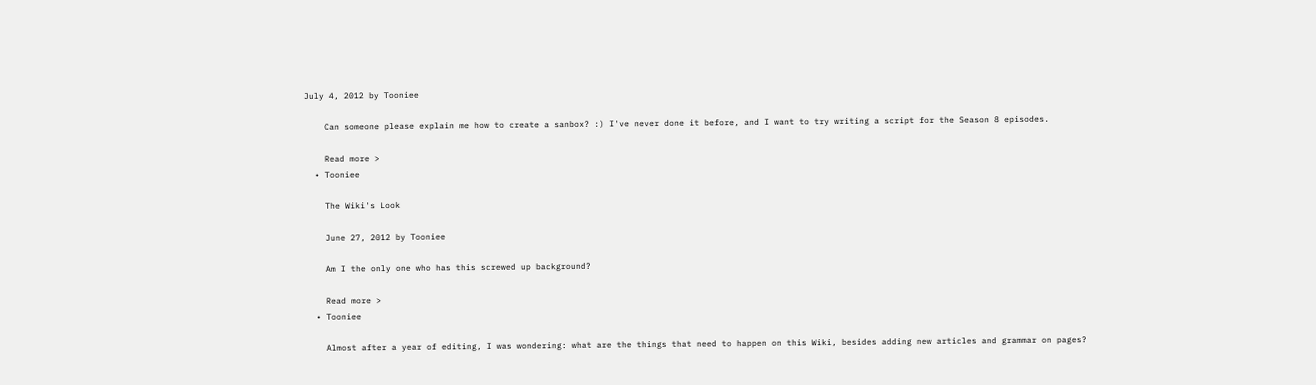July 4, 2012 by Tooniee

    Can someone please explain me how to create a sanbox? :) I've never done it before, and I want to try writing a script for the Season 8 episodes.

    Read more >
  • Tooniee

    The Wiki's Look

    June 27, 2012 by Tooniee

    Am I the only one who has this screwed up background?

    Read more >
  • Tooniee

    Almost after a year of editing, I was wondering: what are the things that need to happen on this Wiki, besides adding new articles and grammar on pages?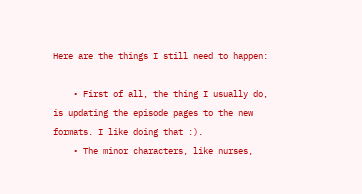Here are the things I still need to happen:

    • First of all, the thing I usually do, is updating the episode pages to the new formats. I like doing that :).
    • The minor characters, like nurses,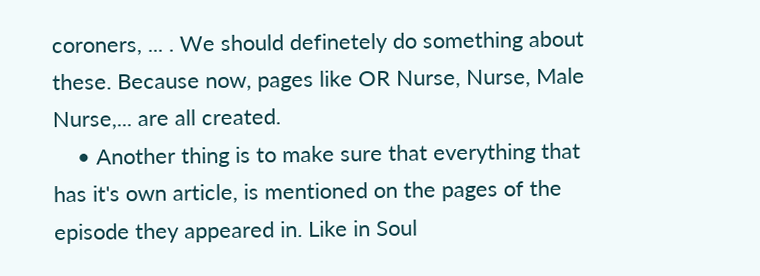coroners, ... . We should definetely do something about these. Because now, pages like OR Nurse, Nurse, Male Nurse,... are all created.
    • Another thing is to make sure that everything that has it's own article, is mentioned on the pages of the episode they appeared in. Like in Soul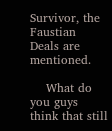Survivor, the Faustian Deals are mentioned.

    What do you guys think that still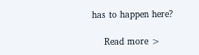has to happen here?

    Read more >